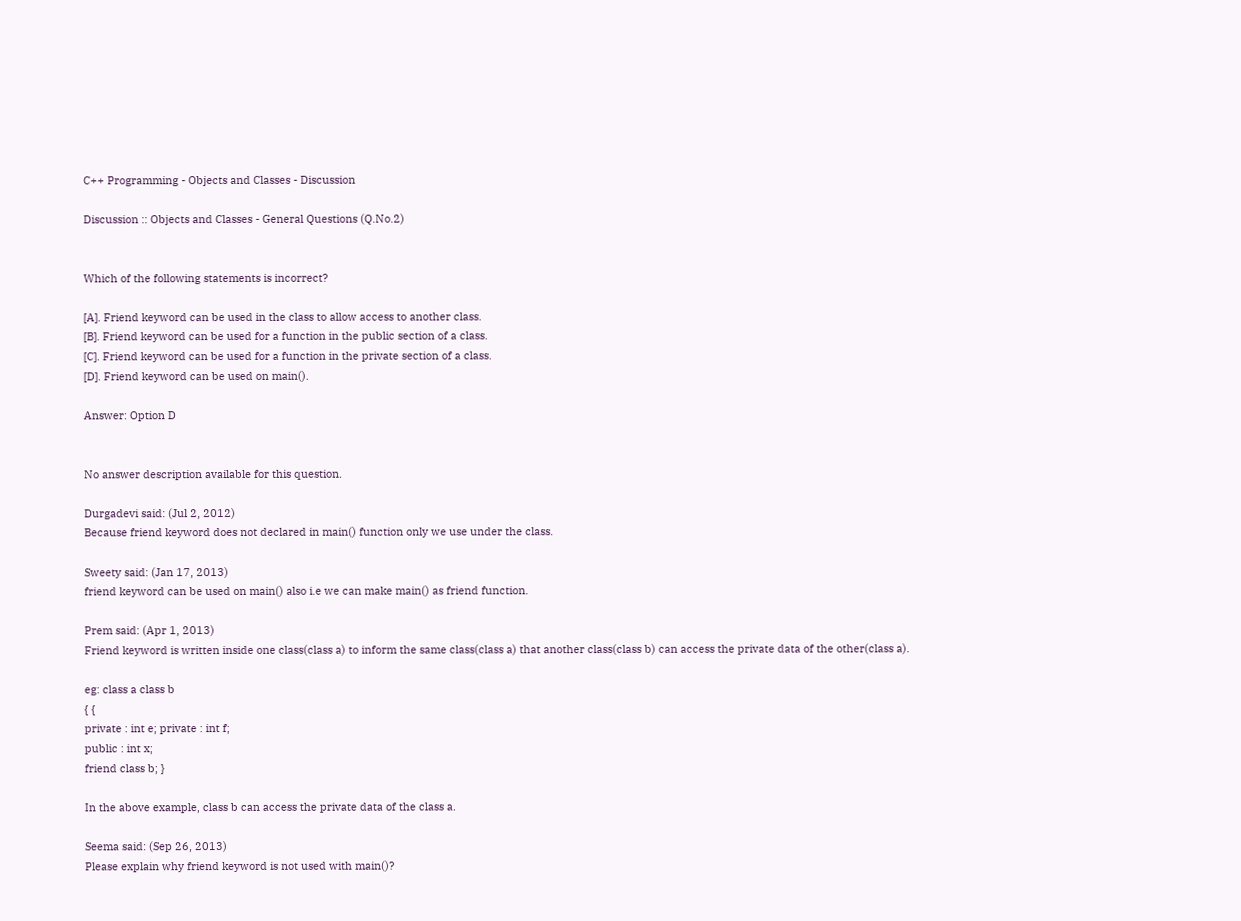C++ Programming - Objects and Classes - Discussion

Discussion :: Objects and Classes - General Questions (Q.No.2)


Which of the following statements is incorrect?

[A]. Friend keyword can be used in the class to allow access to another class.
[B]. Friend keyword can be used for a function in the public section of a class.
[C]. Friend keyword can be used for a function in the private section of a class.
[D]. Friend keyword can be used on main().

Answer: Option D


No answer description available for this question.

Durgadevi said: (Jul 2, 2012)
Because friend keyword does not declared in main() function only we use under the class.

Sweety said: (Jan 17, 2013)
friend keyword can be used on main() also i.e we can make main() as friend function.

Prem said: (Apr 1, 2013)
Friend keyword is written inside one class(class a) to inform the same class(class a) that another class(class b) can access the private data of the other(class a).

eg: class a class b
{ {
private : int e; private : int f;
public : int x;
friend class b; }

In the above example, class b can access the private data of the class a.

Seema said: (Sep 26, 2013)
Please explain why friend keyword is not used with main()?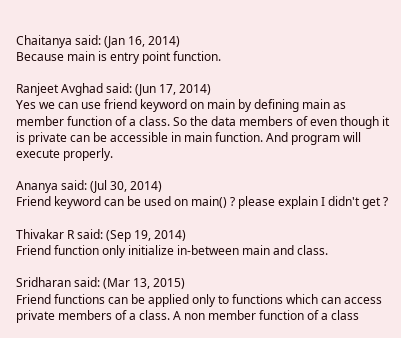Chaitanya said: (Jan 16, 2014)
Because main is entry point function.

Ranjeet Avghad said: (Jun 17, 2014)
Yes we can use friend keyword on main by defining main as member function of a class. So the data members of even though it is private can be accessible in main function. And program will execute properly.

Ananya said: (Jul 30, 2014)
Friend keyword can be used on main() ? please explain I didn't get ?

Thivakar R said: (Sep 19, 2014)
Friend function only initialize in-between main and class.

Sridharan said: (Mar 13, 2015)
Friend functions can be applied only to functions which can access private members of a class. A non member function of a class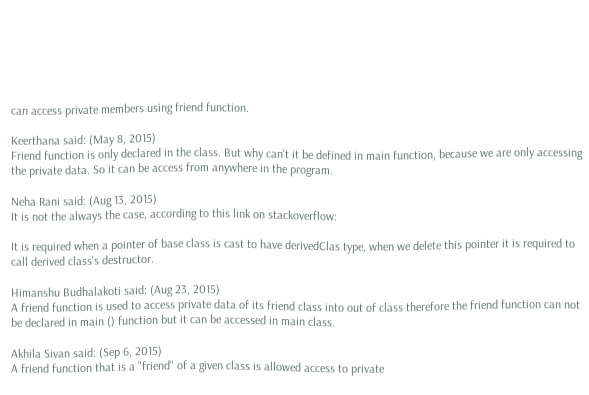can access private members using friend function.

Keerthana said: (May 8, 2015)
Friend function is only declared in the class. But why can't it be defined in main function, because we are only accessing the private data. So it can be access from anywhere in the program.

Neha Rani said: (Aug 13, 2015)
It is not the always the case, according to this link on stackoverflow:

It is required when a pointer of base class is cast to have derivedClas type, when we delete this pointer it is required to call derived class's destructor.

Himanshu Budhalakoti said: (Aug 23, 2015)
A friend function is used to access private data of its friend class into out of class therefore the friend function can not be declared in main () function but it can be accessed in main class.

Akhila Sivan said: (Sep 6, 2015)
A friend function that is a "friend" of a given class is allowed access to private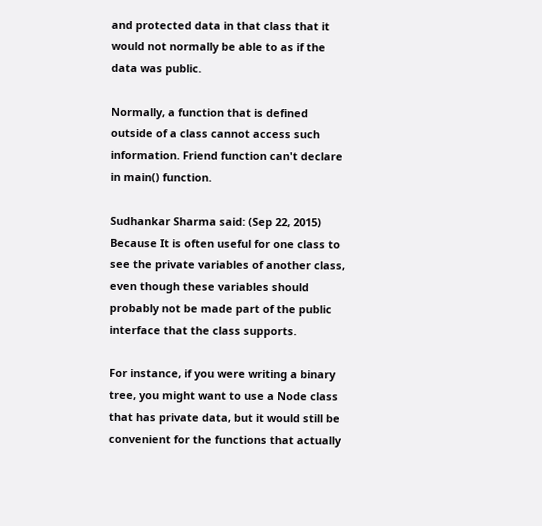and protected data in that class that it would not normally be able to as if the data was public.

Normally, a function that is defined outside of a class cannot access such information. Friend function can't declare in main() function.

Sudhankar Sharma said: (Sep 22, 2015)
Because It is often useful for one class to see the private variables of another class, even though these variables should probably not be made part of the public interface that the class supports.

For instance, if you were writing a binary tree, you might want to use a Node class that has private data, but it would still be convenient for the functions that actually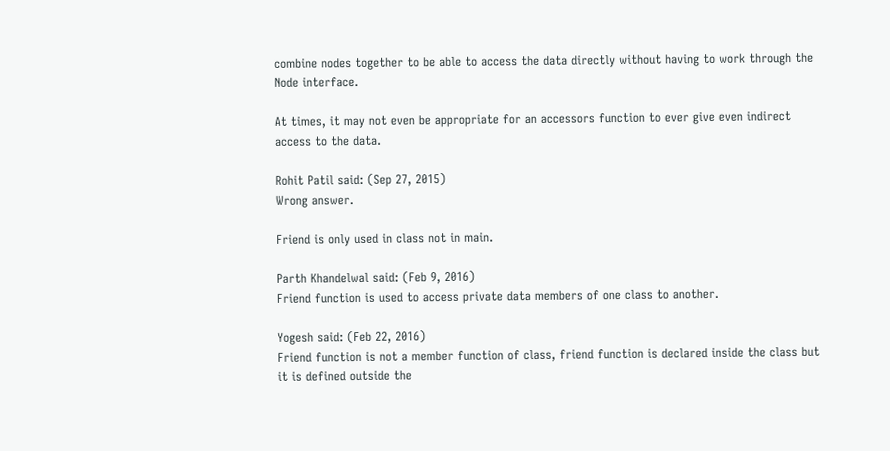combine nodes together to be able to access the data directly without having to work through the Node interface.

At times, it may not even be appropriate for an accessors function to ever give even indirect access to the data.

Rohit Patil said: (Sep 27, 2015)
Wrong answer.

Friend is only used in class not in main.

Parth Khandelwal said: (Feb 9, 2016)
Friend function is used to access private data members of one class to another.

Yogesh said: (Feb 22, 2016)
Friend function is not a member function of class, friend function is declared inside the class but it is defined outside the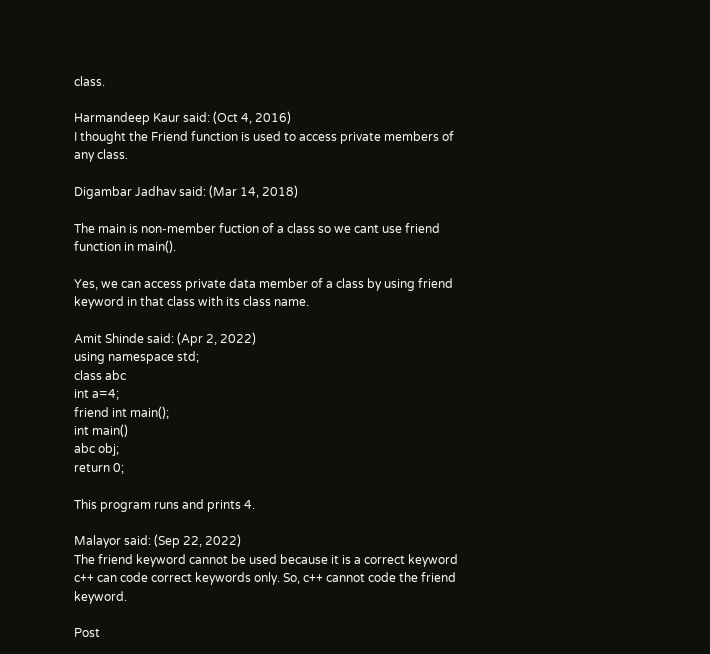class.

Harmandeep Kaur said: (Oct 4, 2016)
I thought the Friend function is used to access private members of any class.

Digambar Jadhav said: (Mar 14, 2018)

The main is non-member fuction of a class so we cant use friend function in main().

Yes, we can access private data member of a class by using friend keyword in that class with its class name.

Amit Shinde said: (Apr 2, 2022)
using namespace std;
class abc
int a=4;
friend int main();
int main()
abc obj;
return 0;

This program runs and prints 4.

Malayor said: (Sep 22, 2022)
The friend keyword cannot be used because it is a correct keyword c++ can code correct keywords only. So, c++ cannot code the friend keyword.

Post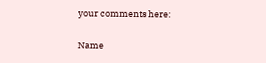your comments here:

Name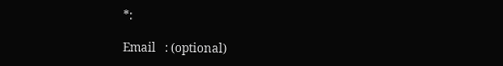*:

Email   : (optional)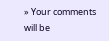» Your comments will be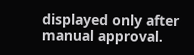displayed only after manual approval.